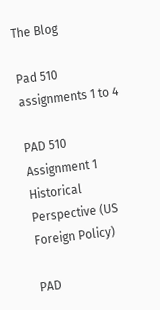The Blog

Pad 510 assignments 1 to 4

PAD 510 Assignment 1 Historical Perspective (US Foreign Policy)

PAD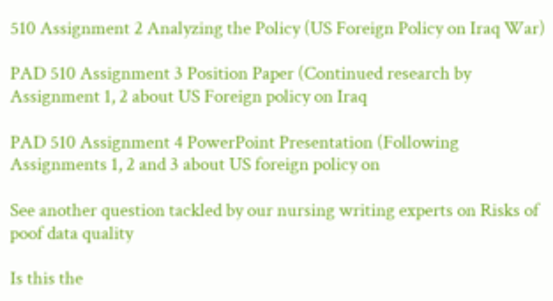510 Assignment 2 Analyzing the Policy (US Foreign Policy on Iraq War)

PAD 510 Assignment 3 Position Paper (Continued research by Assignment 1, 2 about US Foreign policy on Iraq

PAD 510 Assignment 4 PowerPoint Presentation (Following Assignments 1, 2 and 3 about US foreign policy on

See another question tackled by our nursing writing experts on Risks of poof data quality

Is this the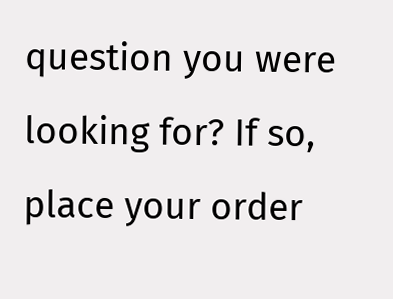question you were looking for? If so, place your order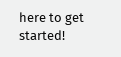here to get started!